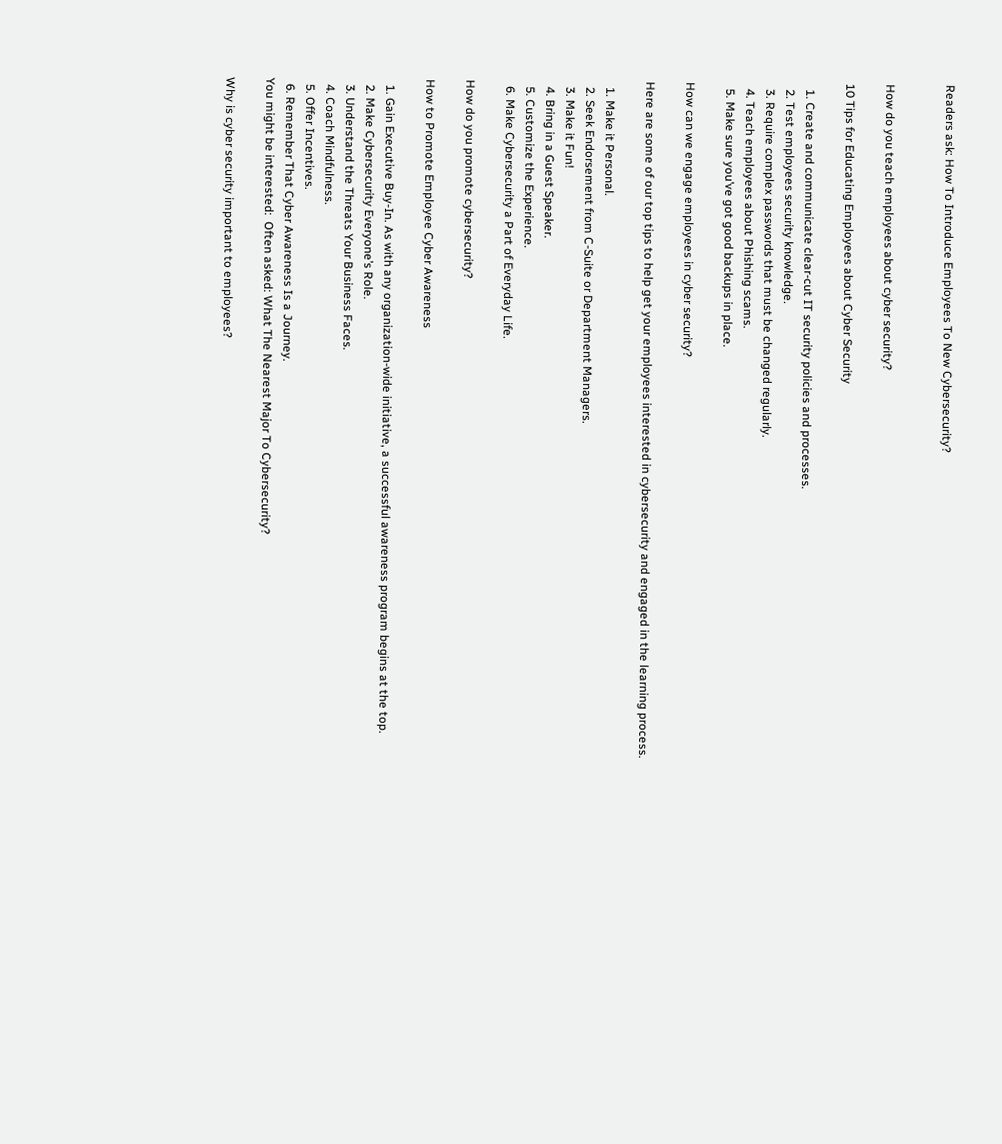Readers ask: How To Introduce Employees To New Cybersecurity?


How do you teach employees about cyber security?

10 Tips for Educating Employees about Cyber Security

  1. Create and communicate clear-cut IT security policies and processes.
  2. Test employees security knowledge.
  3. Require complex passwords that must be changed regularly.
  4. Teach employees about Phishing scams.
  5. Make sure you’ve got good backups in place.

How can we engage employees in cyber security?

Here are some of our top tips to help get your employees interested in cybersecurity and engaged in the learning process.

  1. Make it Personal.
  2. Seek Endorsement from C-Suite or Department Managers.
  3. Make it Fun!
  4. Bring in a Guest Speaker.
  5. Customize the Experience.
  6. Make Cybersecurity a Part of Everyday Life.

How do you promote cybersecurity?

How to Promote Employee Cyber Awareness

  1. Gain Executive Buy-In. As with any organization-wide initiative, a successful awareness program begins at the top.
  2. Make Cybersecurity Everyone’s Role.
  3. Understand the Threats Your Business Faces.
  4. Coach Mindfulness.
  5. Offer Incentives.
  6. Remember That Cyber Awareness Is a Journey.
You might be interested:  Often asked: What The Nearest Major To Cybersecurity?

Why is cyber security important to employees?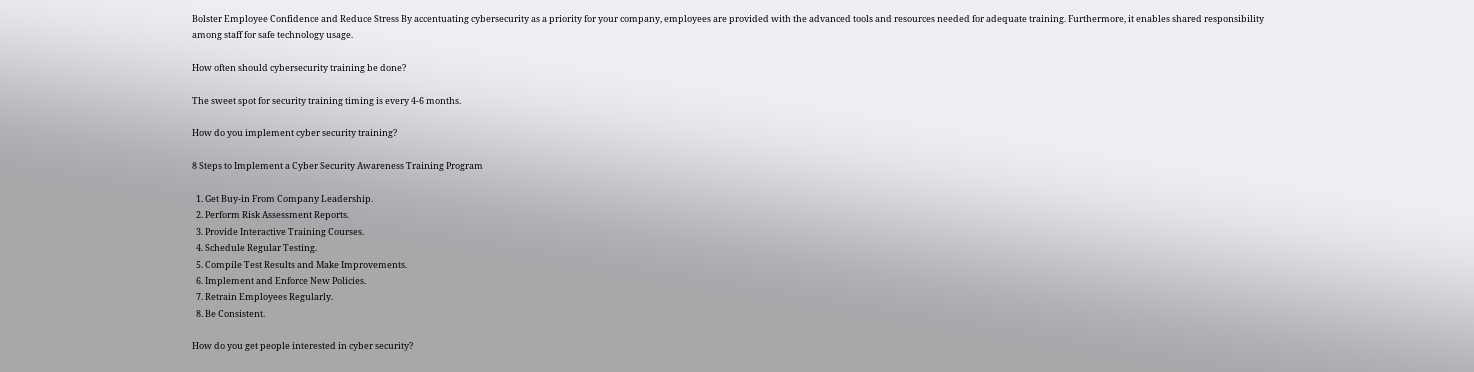Bolster Employee Confidence and Reduce Stress By accentuating cybersecurity as a priority for your company, employees are provided with the advanced tools and resources needed for adequate training. Furthermore, it enables shared responsibility among staff for safe technology usage.

How often should cybersecurity training be done?

The sweet spot for security training timing is every 4-6 months.

How do you implement cyber security training?

8 Steps to Implement a Cyber Security Awareness Training Program

  1. Get Buy-in From Company Leadership.
  2. Perform Risk Assessment Reports.
  3. Provide Interactive Training Courses.
  4. Schedule Regular Testing.
  5. Compile Test Results and Make Improvements.
  6. Implement and Enforce New Policies.
  7. Retrain Employees Regularly.
  8. Be Consistent.

How do you get people interested in cyber security?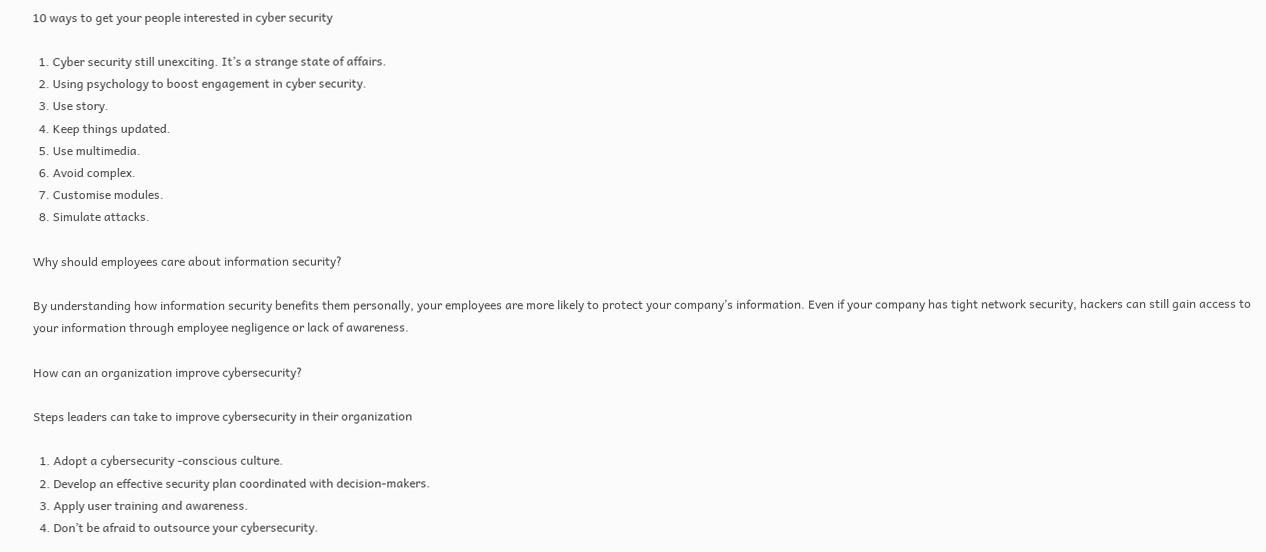10 ways to get your people interested in cyber security

  1. Cyber security still unexciting. It’s a strange state of affairs.
  2. Using psychology to boost engagement in cyber security.
  3. Use story.
  4. Keep things updated.
  5. Use multimedia.
  6. Avoid complex.
  7. Customise modules.
  8. Simulate attacks.

Why should employees care about information security?

By understanding how information security benefits them personally, your employees are more likely to protect your company’s information. Even if your company has tight network security, hackers can still gain access to your information through employee negligence or lack of awareness.

How can an organization improve cybersecurity?

Steps leaders can take to improve cybersecurity in their organization

  1. Adopt a cybersecurity -conscious culture.
  2. Develop an effective security plan coordinated with decision-makers.
  3. Apply user training and awareness.
  4. Don’t be afraid to outsource your cybersecurity.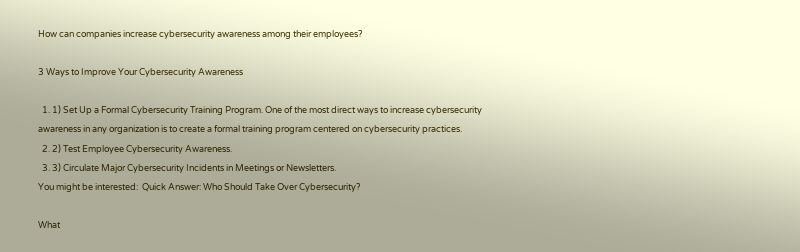How can companies increase cybersecurity awareness among their employees?

3 Ways to Improve Your Cybersecurity Awareness

  1. 1) Set Up a Formal Cybersecurity Training Program. One of the most direct ways to increase cybersecurity awareness in any organization is to create a formal training program centered on cybersecurity practices.
  2. 2) Test Employee Cybersecurity Awareness.
  3. 3) Circulate Major Cybersecurity Incidents in Meetings or Newsletters.
You might be interested:  Quick Answer: Who Should Take Over Cybersecurity?

What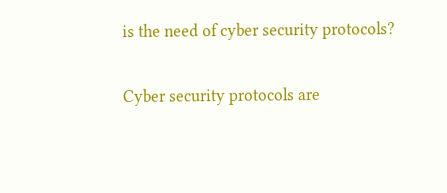is the need of cyber security protocols?

Cyber security protocols are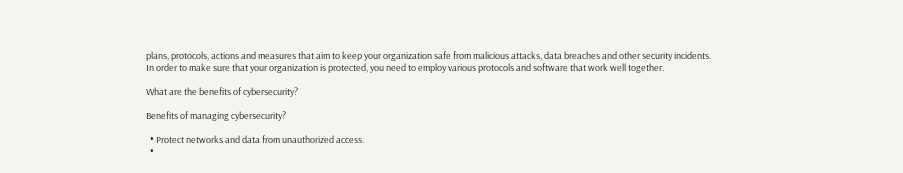plans, protocols, actions and measures that aim to keep your organization safe from malicious attacks, data breaches and other security incidents. In order to make sure that your organization is protected, you need to employ various protocols and software that work well together.

What are the benefits of cybersecurity?

Benefits of managing cybersecurity?

  • Protect networks and data from unauthorized access.
  •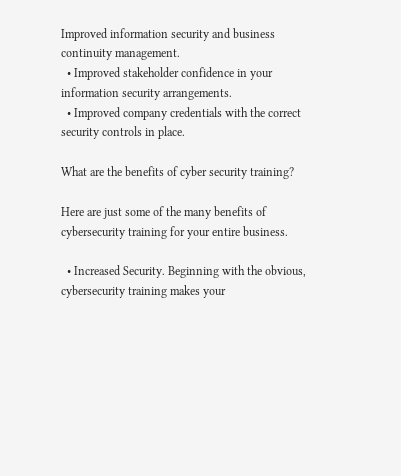Improved information security and business continuity management.
  • Improved stakeholder confidence in your information security arrangements.
  • Improved company credentials with the correct security controls in place.

What are the benefits of cyber security training?

Here are just some of the many benefits of cybersecurity training for your entire business.

  • Increased Security. Beginning with the obvious, cybersecurity training makes your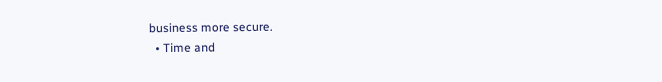business more secure.
  • Time and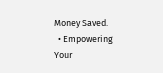Money Saved.
  • Empowering Your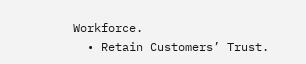Workforce.
  • Retain Customers’ Trust.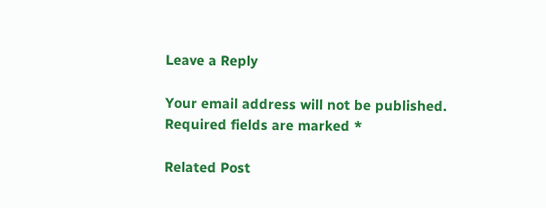Leave a Reply

Your email address will not be published. Required fields are marked *

Related Post